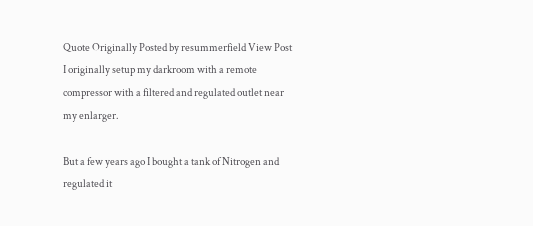Quote Originally Posted by resummerfield View Post
I originally setup my darkroom with a remote compressor with a filtered and regulated outlet near my enlarger.

But a few years ago I bought a tank of Nitrogen and regulated it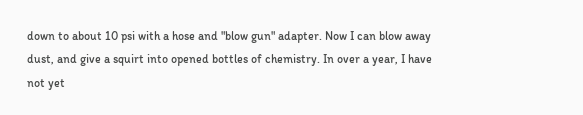down to about 10 psi with a hose and "blow gun" adapter. Now I can blow away dust, and give a squirt into opened bottles of chemistry. In over a year, I have not yet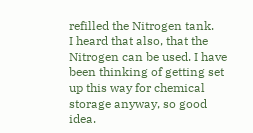refilled the Nitrogen tank.
I heard that also, that the Nitrogen can be used. I have been thinking of getting set up this way for chemical storage anyway, so good idea.